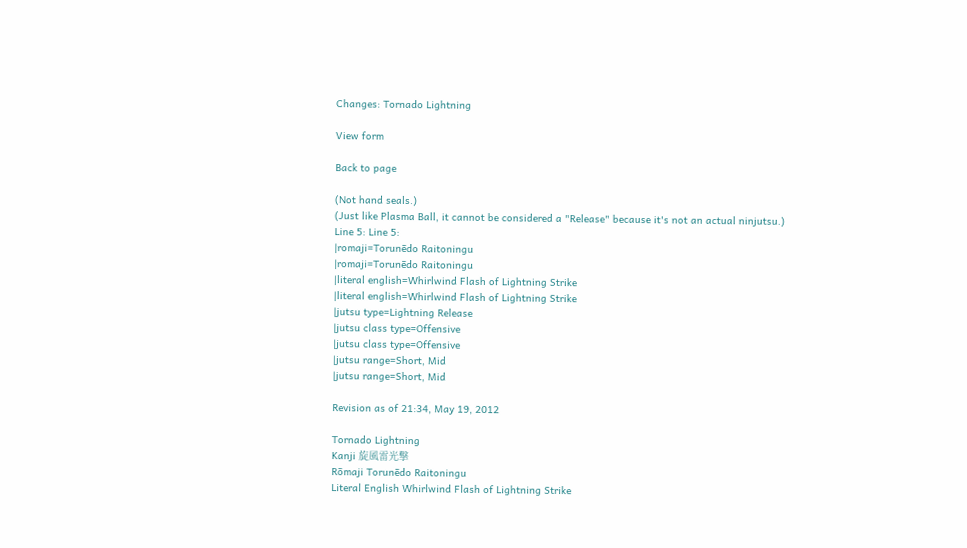Changes: Tornado Lightning

View form

Back to page

(Not hand seals.)
(Just like Plasma Ball, it cannot be considered a "Release" because it's not an actual ninjutsu.)
Line 5: Line 5:
|romaji=Torunēdo Raitoningu
|romaji=Torunēdo Raitoningu
|literal english=Whirlwind Flash of Lightning Strike
|literal english=Whirlwind Flash of Lightning Strike
|jutsu type=Lightning Release
|jutsu class type=Offensive
|jutsu class type=Offensive
|jutsu range=Short, Mid
|jutsu range=Short, Mid

Revision as of 21:34, May 19, 2012

Tornado Lightning
Kanji 旋風雷光撃
Rōmaji Torunēdo Raitoningu
Literal English Whirlwind Flash of Lightning Strike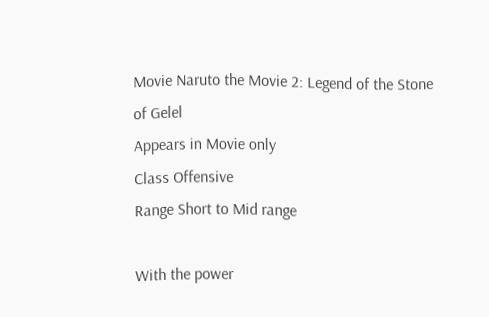Movie Naruto the Movie 2: Legend of the Stone of Gelel
Appears in Movie only
Class Offensive
Range Short to Mid range

With the power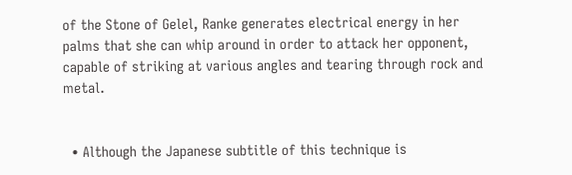of the Stone of Gelel, Ranke generates electrical energy in her palms that she can whip around in order to attack her opponent, capable of striking at various angles and tearing through rock and metal.


  • Although the Japanese subtitle of this technique is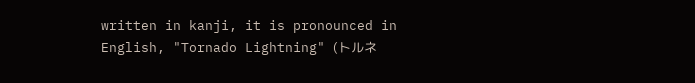written in kanji, it is pronounced in English, "Tornado Lightning" (トルネ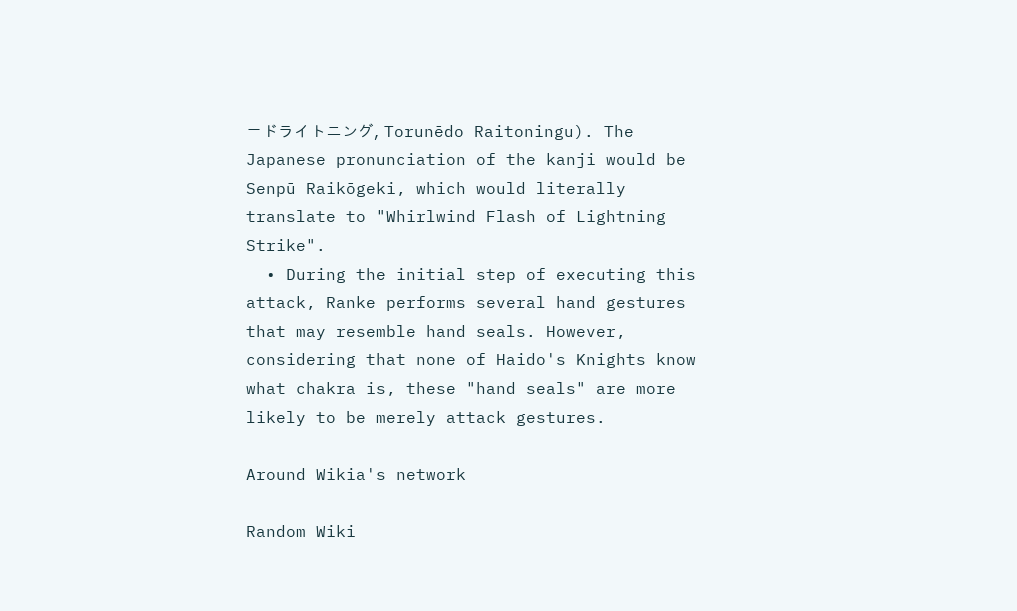ードライトニング, Torunēdo Raitoningu). The Japanese pronunciation of the kanji would be Senpū Raikōgeki, which would literally translate to "Whirlwind Flash of Lightning Strike".
  • During the initial step of executing this attack, Ranke performs several hand gestures that may resemble hand seals. However, considering that none of Haido's Knights know what chakra is, these "hand seals" are more likely to be merely attack gestures.

Around Wikia's network

Random Wiki